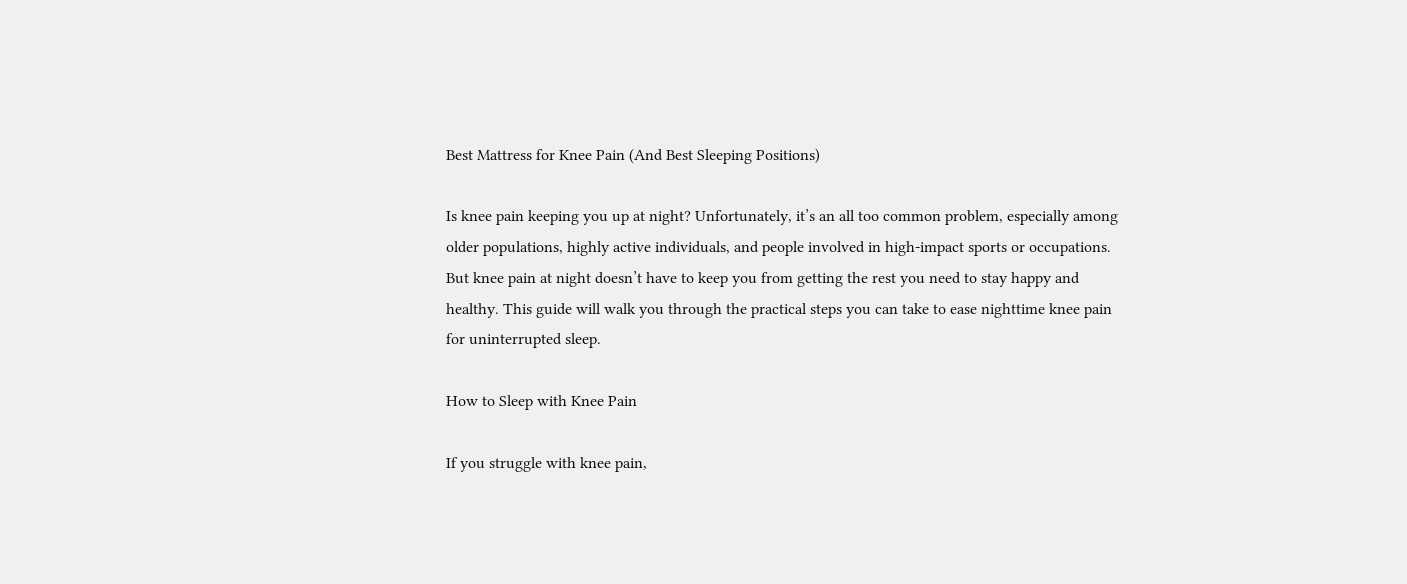Best Mattress for Knee Pain (And Best Sleeping Positions)

Is knee pain keeping you up at night? Unfortunately, it’s an all too common problem, especially among older populations, highly active individuals, and people involved in high-impact sports or occupations. But knee pain at night doesn’t have to keep you from getting the rest you need to stay happy and healthy. This guide will walk you through the practical steps you can take to ease nighttime knee pain for uninterrupted sleep.

How to Sleep with Knee Pain

If you struggle with knee pain,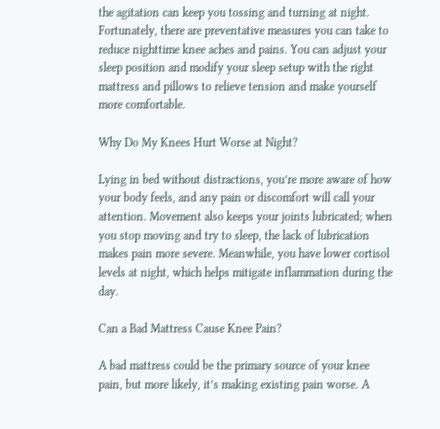the agitation can keep you tossing and turning at night. Fortunately, there are preventative measures you can take to reduce nighttime knee aches and pains. You can adjust your sleep position and modify your sleep setup with the right mattress and pillows to relieve tension and make yourself more comfortable.

Why Do My Knees Hurt Worse at Night?

Lying in bed without distractions, you’re more aware of how your body feels, and any pain or discomfort will call your attention. Movement also keeps your joints lubricated; when you stop moving and try to sleep, the lack of lubrication makes pain more severe. Meanwhile, you have lower cortisol levels at night, which helps mitigate inflammation during the day.

Can a Bad Mattress Cause Knee Pain?

A bad mattress could be the primary source of your knee pain, but more likely, it’s making existing pain worse. A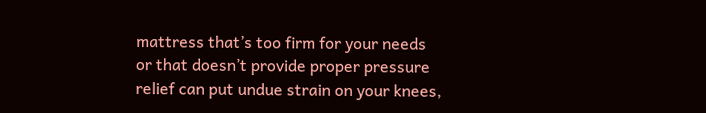mattress that’s too firm for your needs or that doesn’t provide proper pressure relief can put undue strain on your knees,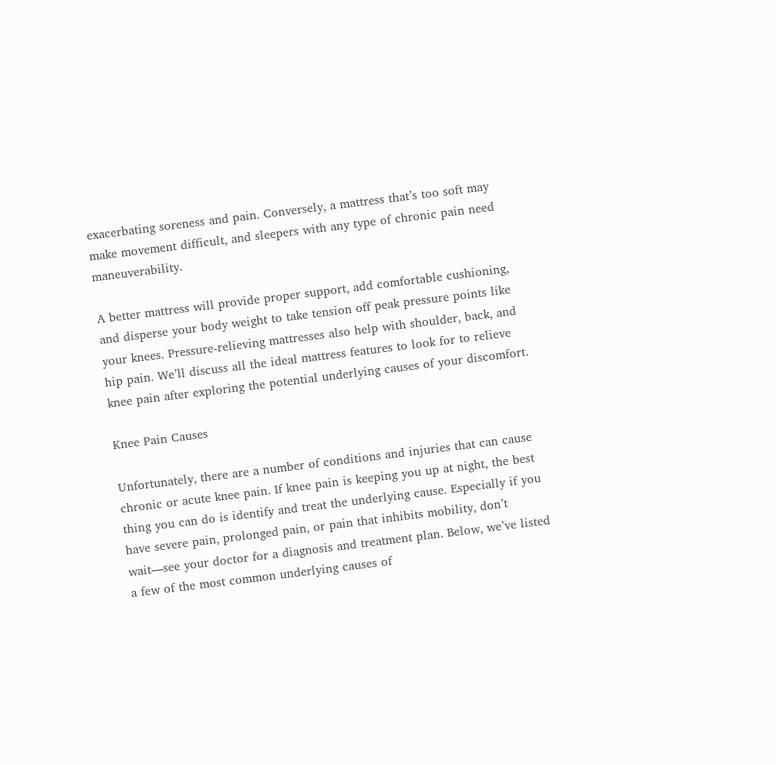exacerbating soreness and pain. Conversely, a mattress that’s too soft may make movement difficult, and sleepers with any type of chronic pain need maneuverability.

A better mattress will provide proper support, add comfortable cushioning, and disperse your body weight to take tension off peak pressure points like your knees. Pressure-relieving mattresses also help with shoulder, back, and hip pain. We’ll discuss all the ideal mattress features to look for to relieve knee pain after exploring the potential underlying causes of your discomfort.

Knee Pain Causes

Unfortunately, there are a number of conditions and injuries that can cause chronic or acute knee pain. If knee pain is keeping you up at night, the best thing you can do is identify and treat the underlying cause. Especially if you have severe pain, prolonged pain, or pain that inhibits mobility, don’t wait—see your doctor for a diagnosis and treatment plan. Below, we’ve listed a few of the most common underlying causes of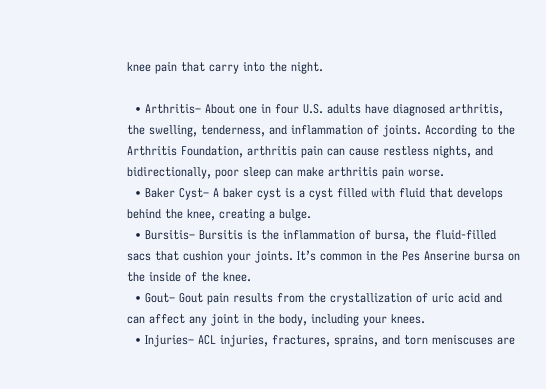knee pain that carry into the night.

  • Arthritis– About one in four U.S. adults have diagnosed arthritis, the swelling, tenderness, and inflammation of joints. According to the Arthritis Foundation, arthritis pain can cause restless nights, and bidirectionally, poor sleep can make arthritis pain worse.
  • Baker Cyst– A baker cyst is a cyst filled with fluid that develops behind the knee, creating a bulge.
  • Bursitis– Bursitis is the inflammation of bursa, the fluid-filled sacs that cushion your joints. It’s common in the Pes Anserine bursa on the inside of the knee.
  • Gout– Gout pain results from the crystallization of uric acid and can affect any joint in the body, including your knees.
  • Injuries– ACL injuries, fractures, sprains, and torn meniscuses are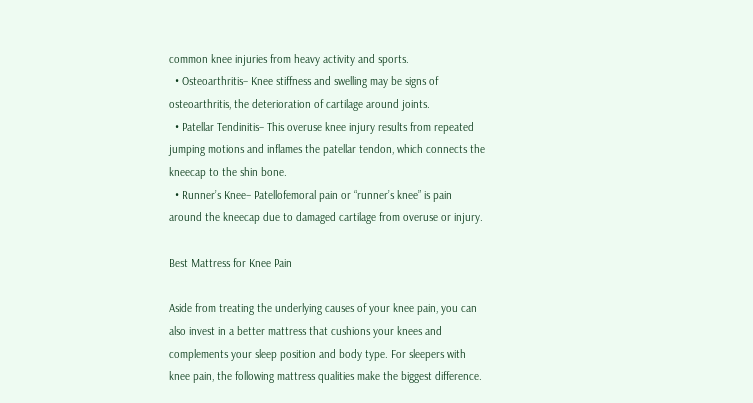common knee injuries from heavy activity and sports.
  • Osteoarthritis– Knee stiffness and swelling may be signs of osteoarthritis, the deterioration of cartilage around joints.
  • Patellar Tendinitis– This overuse knee injury results from repeated jumping motions and inflames the patellar tendon, which connects the kneecap to the shin bone.
  • Runner’s Knee– Patellofemoral pain or “runner’s knee” is pain around the kneecap due to damaged cartilage from overuse or injury.

Best Mattress for Knee Pain

Aside from treating the underlying causes of your knee pain, you can also invest in a better mattress that cushions your knees and complements your sleep position and body type. For sleepers with knee pain, the following mattress qualities make the biggest difference.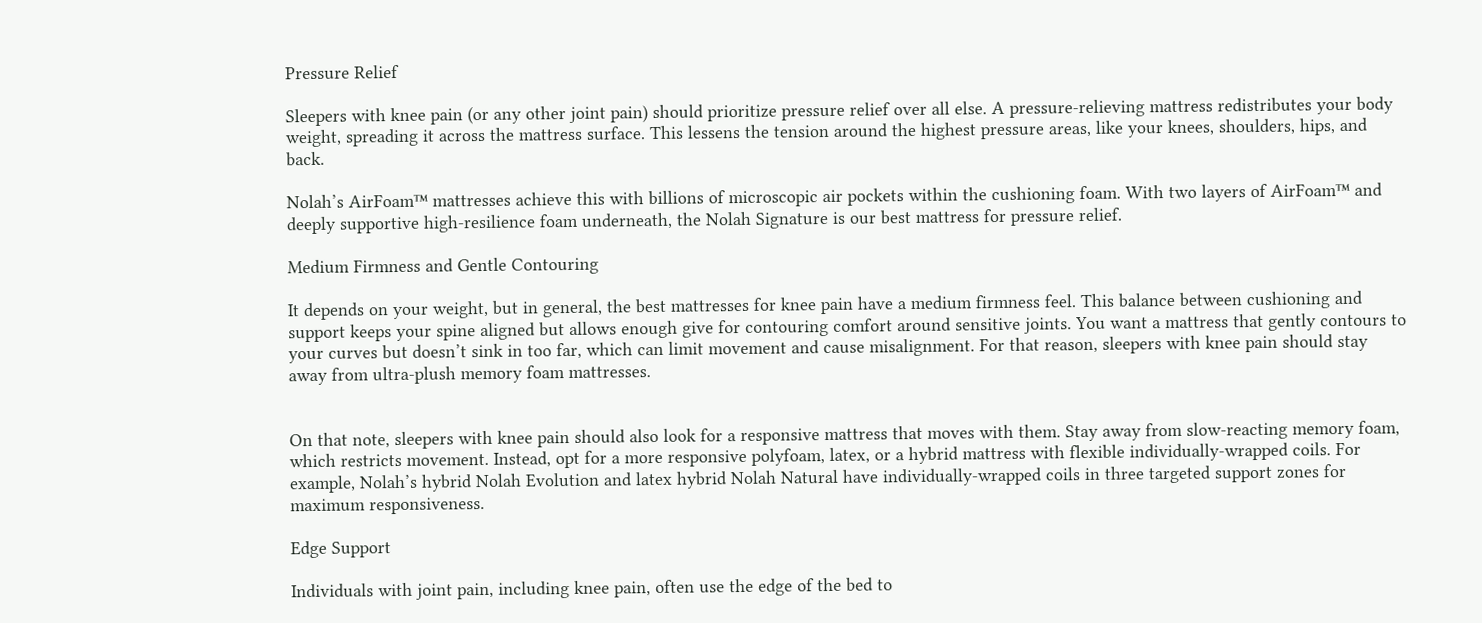Pressure Relief

Sleepers with knee pain (or any other joint pain) should prioritize pressure relief over all else. A pressure-relieving mattress redistributes your body weight, spreading it across the mattress surface. This lessens the tension around the highest pressure areas, like your knees, shoulders, hips, and back.

Nolah’s AirFoam™ mattresses achieve this with billions of microscopic air pockets within the cushioning foam. With two layers of AirFoam™ and deeply supportive high-resilience foam underneath, the Nolah Signature is our best mattress for pressure relief.

Medium Firmness and Gentle Contouring

It depends on your weight, but in general, the best mattresses for knee pain have a medium firmness feel. This balance between cushioning and support keeps your spine aligned but allows enough give for contouring comfort around sensitive joints. You want a mattress that gently contours to your curves but doesn’t sink in too far, which can limit movement and cause misalignment. For that reason, sleepers with knee pain should stay away from ultra-plush memory foam mattresses.


On that note, sleepers with knee pain should also look for a responsive mattress that moves with them. Stay away from slow-reacting memory foam, which restricts movement. Instead, opt for a more responsive polyfoam, latex, or a hybrid mattress with flexible individually-wrapped coils. For example, Nolah’s hybrid Nolah Evolution and latex hybrid Nolah Natural have individually-wrapped coils in three targeted support zones for maximum responsiveness.

Edge Support

Individuals with joint pain, including knee pain, often use the edge of the bed to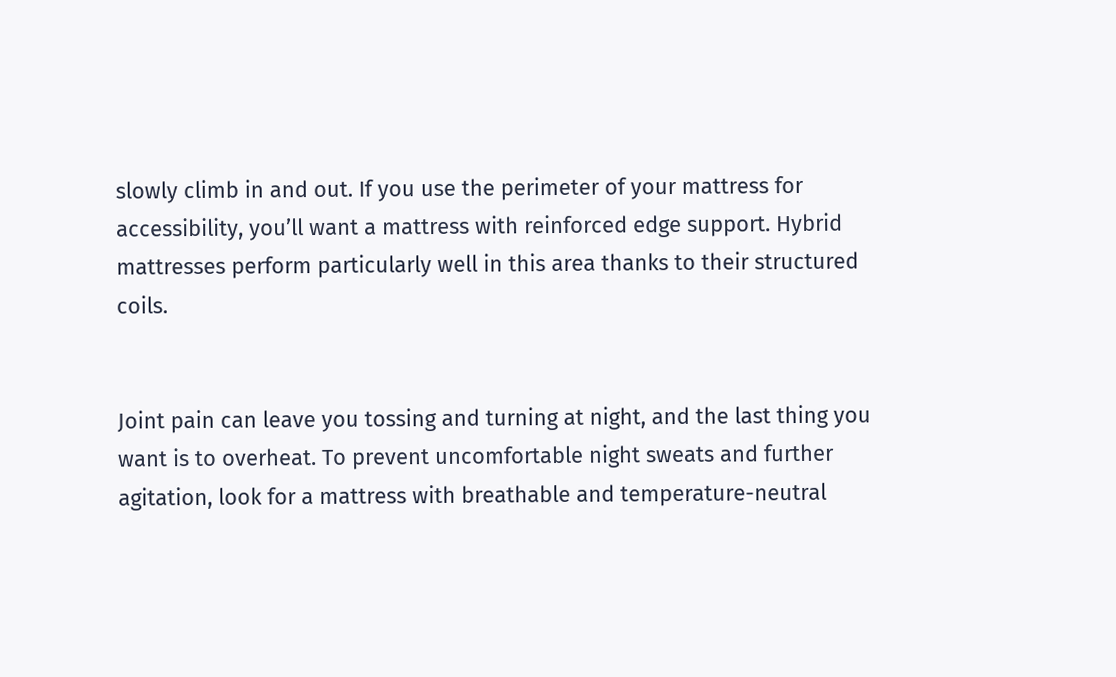slowly climb in and out. If you use the perimeter of your mattress for accessibility, you’ll want a mattress with reinforced edge support. Hybrid mattresses perform particularly well in this area thanks to their structured coils.


Joint pain can leave you tossing and turning at night, and the last thing you want is to overheat. To prevent uncomfortable night sweats and further agitation, look for a mattress with breathable and temperature-neutral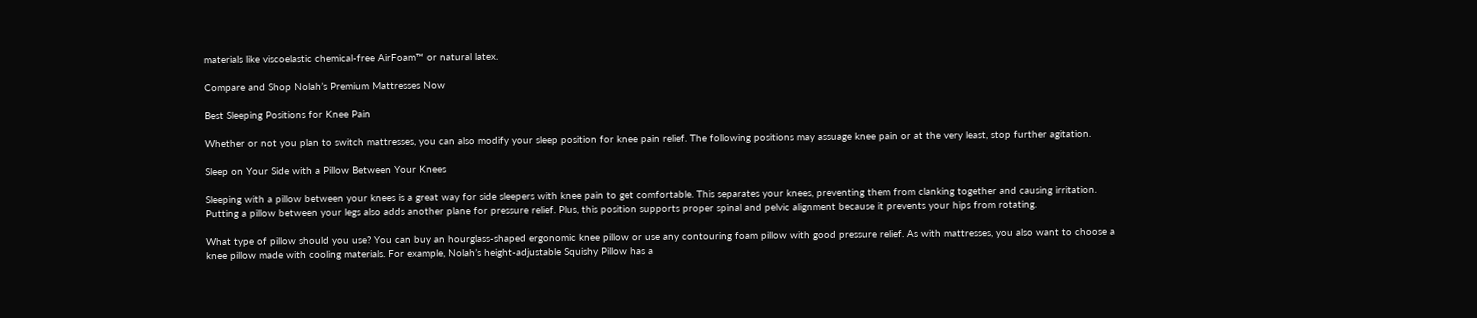materials like viscoelastic chemical-free AirFoam™ or natural latex.

Compare and Shop Nolah’s Premium Mattresses Now

Best Sleeping Positions for Knee Pain

Whether or not you plan to switch mattresses, you can also modify your sleep position for knee pain relief. The following positions may assuage knee pain or at the very least, stop further agitation.

Sleep on Your Side with a Pillow Between Your Knees

Sleeping with a pillow between your knees is a great way for side sleepers with knee pain to get comfortable. This separates your knees, preventing them from clanking together and causing irritation. Putting a pillow between your legs also adds another plane for pressure relief. Plus, this position supports proper spinal and pelvic alignment because it prevents your hips from rotating.

What type of pillow should you use? You can buy an hourglass-shaped ergonomic knee pillow or use any contouring foam pillow with good pressure relief. As with mattresses, you also want to choose a knee pillow made with cooling materials. For example, Nolah’s height-adjustable Squishy Pillow has a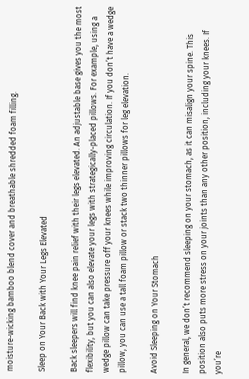moisture-wicking bamboo blend cover and breathable shredded foam filling.

Sleep on Your Back with Your Legs Elevated

Back sleepers will find knee pain relief with their legs elevated. An adjustable base gives you the most flexibility, but you can also elevate your legs with strategically-placed pillows. For example, using a wedge pillow can take pressure off your knees while improving circulation. If you don’t have a wedge pillow, you can use a tall foam pillow or stack two thinner pillows for leg elevation.

Avoid Sleeping on Your Stomach

In general, we don’t recommend sleeping on your stomach, as it can misalign your spine. This position also puts more stress on your joints than any other position, including your knees. If you’re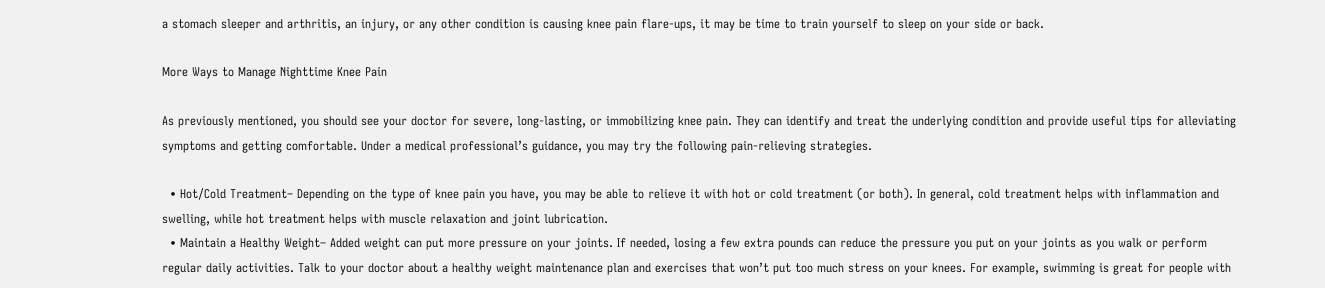a stomach sleeper and arthritis, an injury, or any other condition is causing knee pain flare-ups, it may be time to train yourself to sleep on your side or back.

More Ways to Manage Nighttime Knee Pain

As previously mentioned, you should see your doctor for severe, long-lasting, or immobilizing knee pain. They can identify and treat the underlying condition and provide useful tips for alleviating symptoms and getting comfortable. Under a medical professional’s guidance, you may try the following pain-relieving strategies.

  • Hot/Cold Treatment– Depending on the type of knee pain you have, you may be able to relieve it with hot or cold treatment (or both). In general, cold treatment helps with inflammation and swelling, while hot treatment helps with muscle relaxation and joint lubrication.
  • Maintain a Healthy Weight– Added weight can put more pressure on your joints. If needed, losing a few extra pounds can reduce the pressure you put on your joints as you walk or perform regular daily activities. Talk to your doctor about a healthy weight maintenance plan and exercises that won’t put too much stress on your knees. For example, swimming is great for people with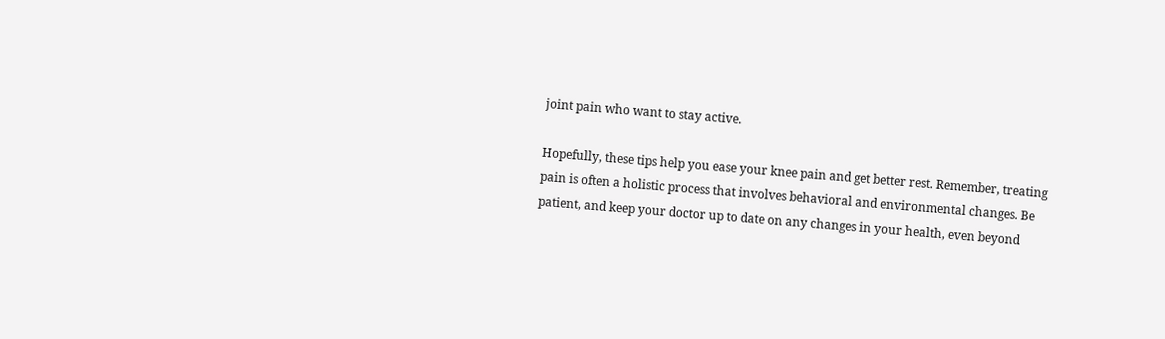joint pain who want to stay active.

Hopefully, these tips help you ease your knee pain and get better rest. Remember, treating pain is often a holistic process that involves behavioral and environmental changes. Be patient, and keep your doctor up to date on any changes in your health, even beyond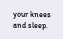your knees and sleep.